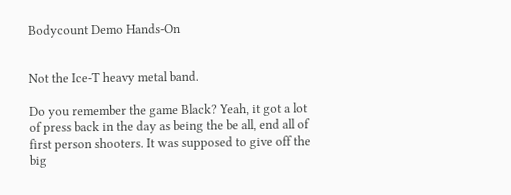Bodycount Demo Hands-On


Not the Ice-T heavy metal band.

Do you remember the game Black? Yeah, it got a lot of press back in the day as being the be all, end all of first person shooters. It was supposed to give off the big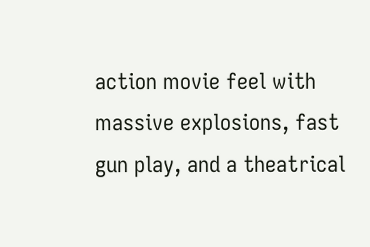action movie feel with massive explosions, fast gun play, and a theatrical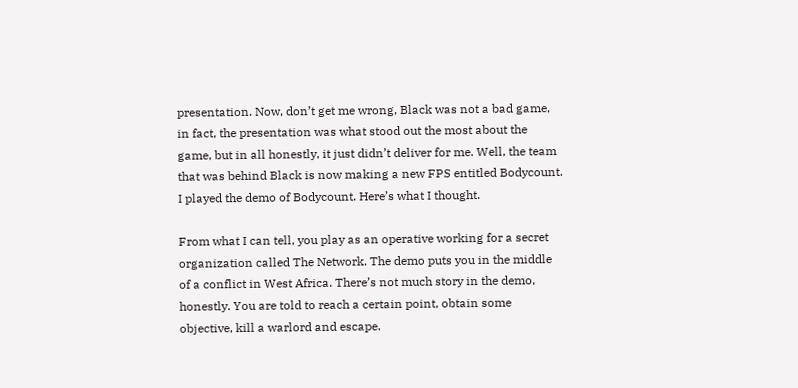presentation. Now, don’t get me wrong, Black was not a bad game, in fact, the presentation was what stood out the most about the game, but in all honestly, it just didn’t deliver for me. Well, the team that was behind Black is now making a new FPS entitled Bodycount. I played the demo of Bodycount. Here’s what I thought.

From what I can tell, you play as an operative working for a secret organization called The Network. The demo puts you in the middle of a conflict in West Africa. There’s not much story in the demo, honestly. You are told to reach a certain point, obtain some objective, kill a warlord and escape.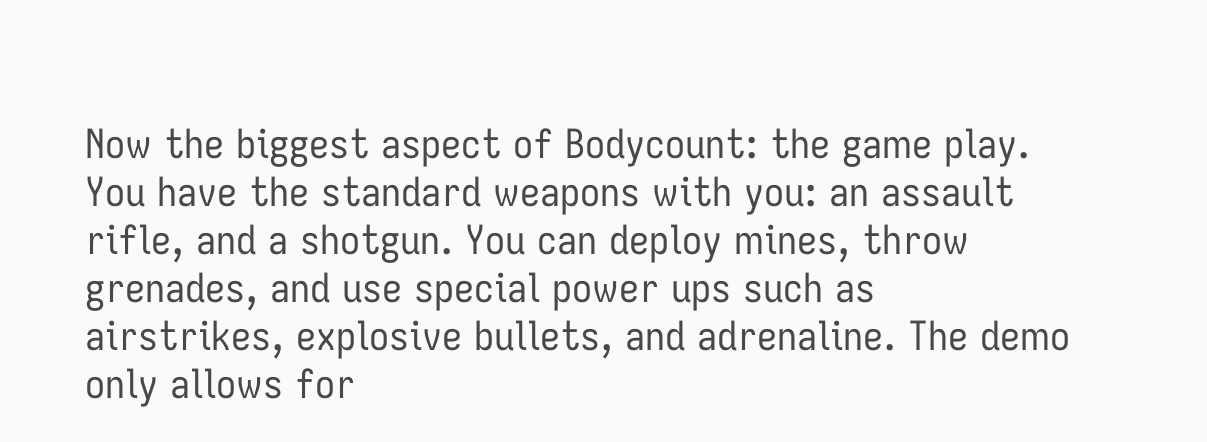Now the biggest aspect of Bodycount: the game play. You have the standard weapons with you: an assault rifle, and a shotgun. You can deploy mines, throw grenades, and use special power ups such as airstrikes, explosive bullets, and adrenaline. The demo only allows for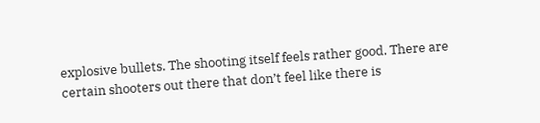explosive bullets. The shooting itself feels rather good. There are certain shooters out there that don’t feel like there is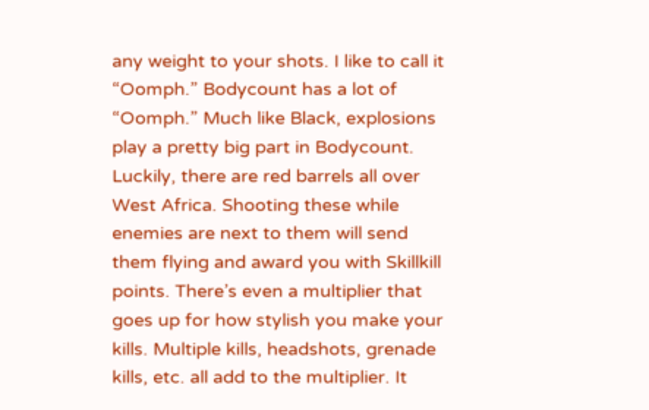any weight to your shots. I like to call it “Oomph.” Bodycount has a lot of “Oomph.” Much like Black, explosions play a pretty big part in Bodycount. Luckily, there are red barrels all over West Africa. Shooting these while enemies are next to them will send them flying and award you with Skillkill points. There’s even a multiplier that goes up for how stylish you make your kills. Multiple kills, headshots, grenade kills, etc. all add to the multiplier. It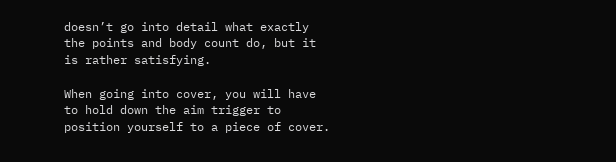doesn’t go into detail what exactly the points and body count do, but it is rather satisfying.

When going into cover, you will have to hold down the aim trigger to position yourself to a piece of cover.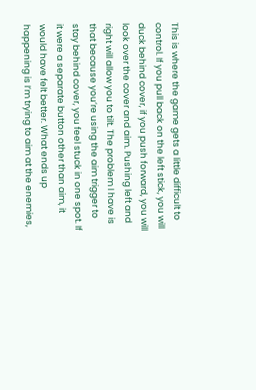This is where the game gets a little difficult to control. If you pull back on the left stick, you will duck behind cover, if you push forward, you will look over the cover and aim. Pushing left and right will allow you to tilt. The problem I have is that because you’re using the aim trigger to stay behind cover, you feel stuck in one spot. If it were a separate button other than aim, it would have felt better. What ends up happening is I’m trying to aim at the enemies,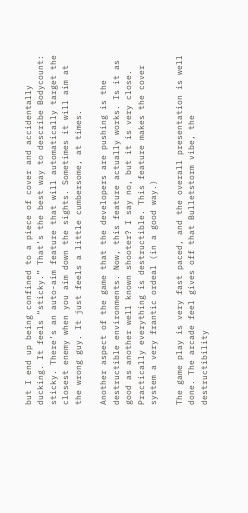but I end up being confined to a piece of cover and accidentally ducking. It feels “sticky.” That’s the best way to describe Bodycount: sticky. There’s an auto-aim feature that will automatically target the closest enemy when you aim down the sights. Sometimes it will aim at the wrong guy. It just feels a little cumbersome, at times.

Another aspect of the game that the developers are pushing is the destructible environments. Now, this feature actually works. Is it as good as another well known shooter? I say no, but it is very close. Practically everything is destructible. This feature makes the cover system a very frantic ordeal (in a good way.)

The game play is very fast paced, and the overall presentation is well done. The arcade feel gives off that Bulletstorm vibe, the destructibility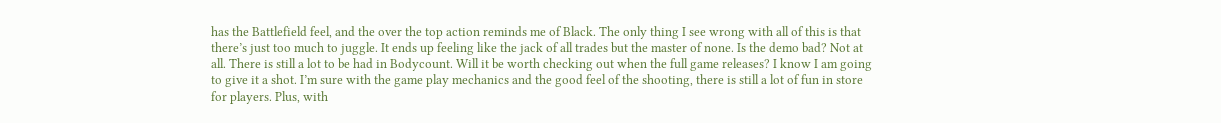has the Battlefield feel, and the over the top action reminds me of Black. The only thing I see wrong with all of this is that there’s just too much to juggle. It ends up feeling like the jack of all trades but the master of none. Is the demo bad? Not at all. There is still a lot to be had in Bodycount. Will it be worth checking out when the full game releases? I know I am going to give it a shot. I’m sure with the game play mechanics and the good feel of the shooting, there is still a lot of fun in store for players. Plus, with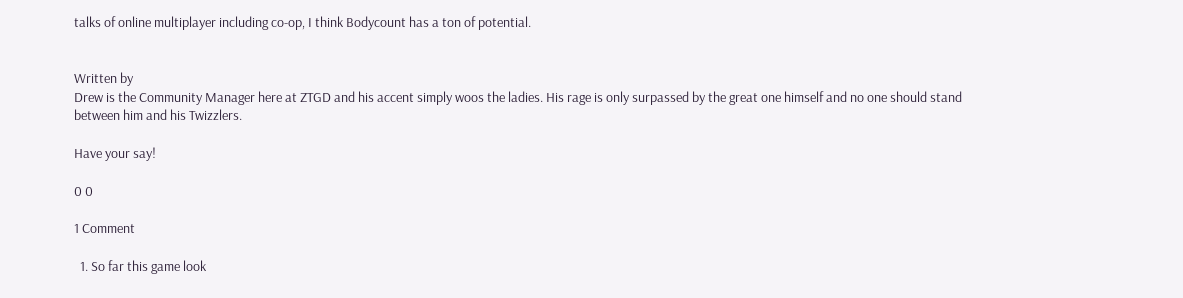talks of online multiplayer including co-op, I think Bodycount has a ton of potential.


Written by
Drew is the Community Manager here at ZTGD and his accent simply woos the ladies. His rage is only surpassed by the great one himself and no one should stand between him and his Twizzlers.

Have your say!

0 0

1 Comment

  1. So far this game look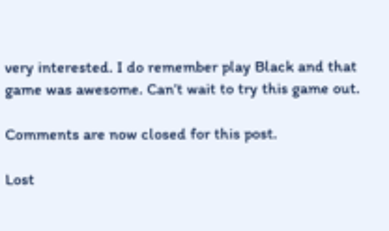very interested. I do remember play Black and that game was awesome. Can’t wait to try this game out.

Comments are now closed for this post.

Lost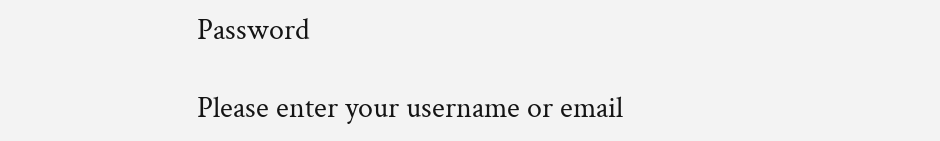Password

Please enter your username or email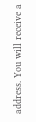address. You will receive a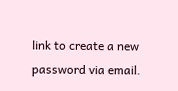link to create a new password via email.